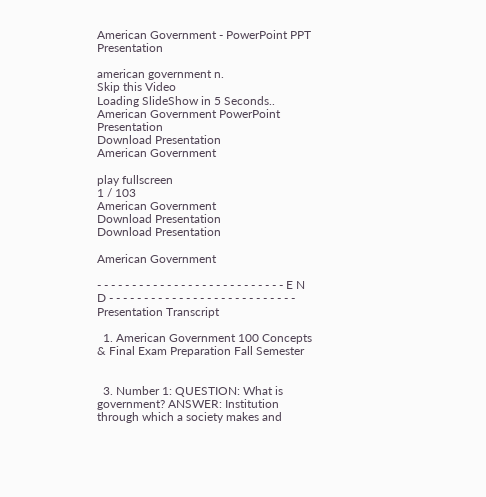American Government - PowerPoint PPT Presentation

american government n.
Skip this Video
Loading SlideShow in 5 Seconds..
American Government PowerPoint Presentation
Download Presentation
American Government

play fullscreen
1 / 103
American Government
Download Presentation
Download Presentation

American Government

- - - - - - - - - - - - - - - - - - - - - - - - - - - E N D - - - - - - - - - - - - - - - - - - - - - - - - - - -
Presentation Transcript

  1. American Government 100 Concepts & Final Exam Preparation Fall Semester


  3. Number 1: QUESTION: What is government? ANSWER: Institution through which a society makes and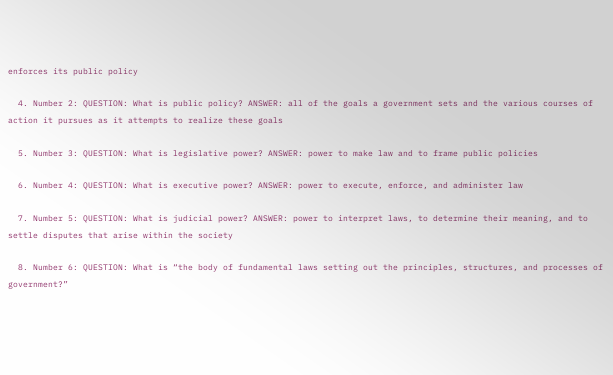enforces its public policy

  4. Number 2: QUESTION: What is public policy? ANSWER: all of the goals a government sets and the various courses of action it pursues as it attempts to realize these goals

  5. Number 3: QUESTION: What is legislative power? ANSWER: power to make law and to frame public policies

  6. Number 4: QUESTION: What is executive power? ANSWER: power to execute, enforce, and administer law

  7. Number 5: QUESTION: What is judicial power? ANSWER: power to interpret laws, to determine their meaning, and to settle disputes that arise within the society

  8. Number 6: QUESTION: What is “the body of fundamental laws setting out the principles, structures, and processes of government?”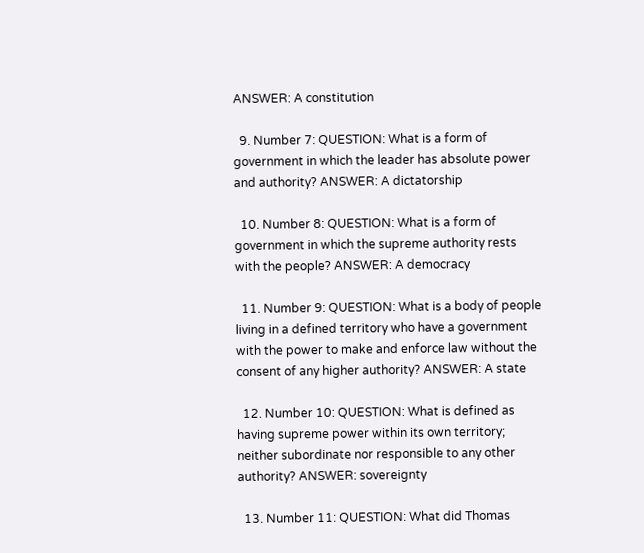ANSWER: A constitution

  9. Number 7: QUESTION: What is a form of government in which the leader has absolute power and authority? ANSWER: A dictatorship

  10. Number 8: QUESTION: What is a form of government in which the supreme authority rests with the people? ANSWER: A democracy

  11. Number 9: QUESTION: What is a body of people living in a defined territory who have a government with the power to make and enforce law without the consent of any higher authority? ANSWER: A state

  12. Number 10: QUESTION: What is defined as having supreme power within its own territory; neither subordinate nor responsible to any other authority? ANSWER: sovereignty

  13. Number 11: QUESTION: What did Thomas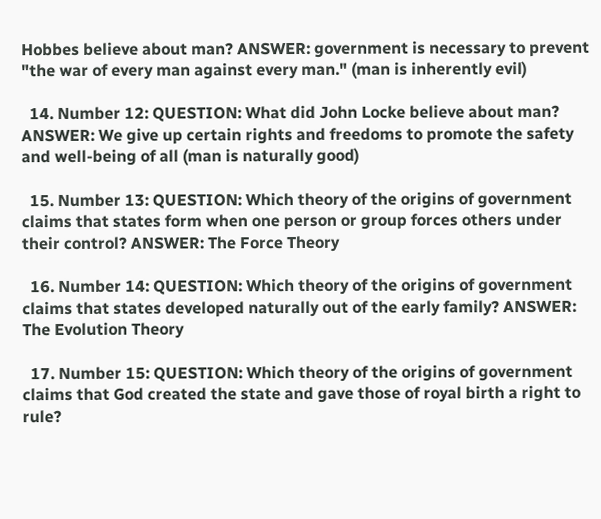Hobbes believe about man? ANSWER: government is necessary to prevent "the war of every man against every man." (man is inherently evil)

  14. Number 12: QUESTION: What did John Locke believe about man? ANSWER: We give up certain rights and freedoms to promote the safety and well-being of all (man is naturally good)

  15. Number 13: QUESTION: Which theory of the origins of government claims that states form when one person or group forces others under their control? ANSWER: The Force Theory

  16. Number 14: QUESTION: Which theory of the origins of government claims that states developed naturally out of the early family? ANSWER: The Evolution Theory

  17. Number 15: QUESTION: Which theory of the origins of government claims that God created the state and gave those of royal birth a right to rule?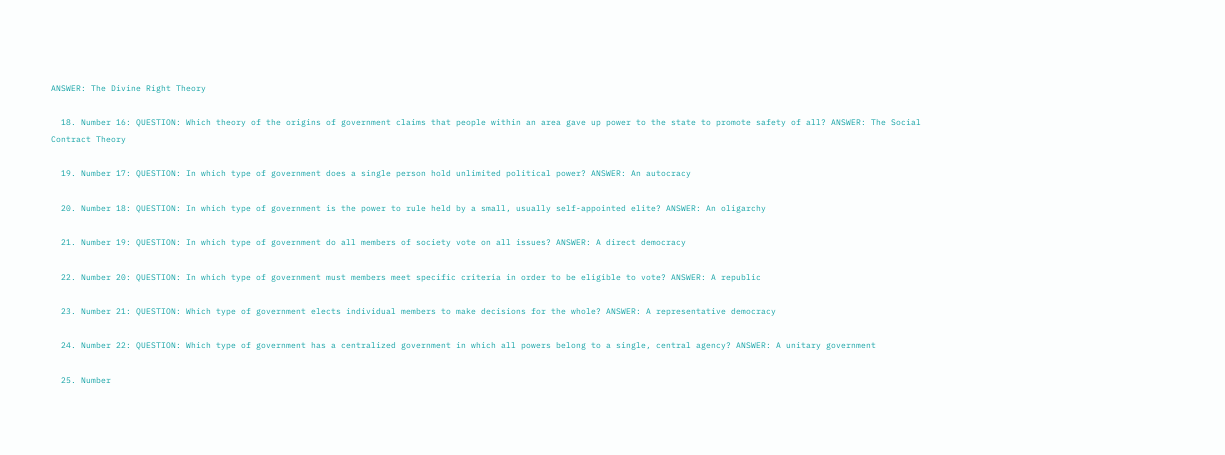ANSWER: The Divine Right Theory

  18. Number 16: QUESTION: Which theory of the origins of government claims that people within an area gave up power to the state to promote safety of all? ANSWER: The Social Contract Theory

  19. Number 17: QUESTION: In which type of government does a single person hold unlimited political power? ANSWER: An autocracy

  20. Number 18: QUESTION: In which type of government is the power to rule held by a small, usually self-appointed elite? ANSWER: An oligarchy

  21. Number 19: QUESTION: In which type of government do all members of society vote on all issues? ANSWER: A direct democracy

  22. Number 20: QUESTION: In which type of government must members meet specific criteria in order to be eligible to vote? ANSWER: A republic

  23. Number 21: QUESTION: Which type of government elects individual members to make decisions for the whole? ANSWER: A representative democracy

  24. Number 22: QUESTION: Which type of government has a centralized government in which all powers belong to a single, central agency? ANSWER: A unitary government

  25. Number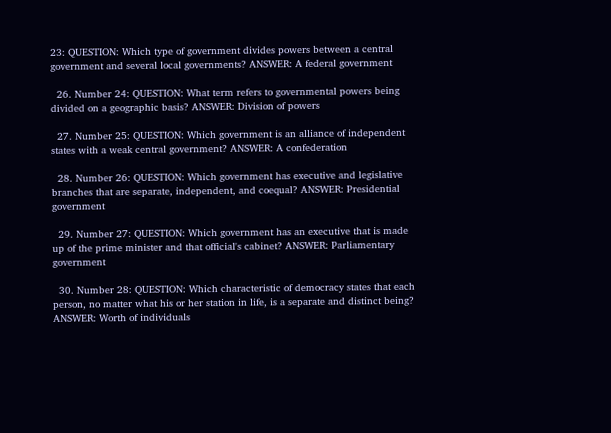23: QUESTION: Which type of government divides powers between a central government and several local governments? ANSWER: A federal government

  26. Number 24: QUESTION: What term refers to governmental powers being divided on a geographic basis? ANSWER: Division of powers

  27. Number 25: QUESTION: Which government is an alliance of independent states with a weak central government? ANSWER: A confederation

  28. Number 26: QUESTION: Which government has executive and legislative branches that are separate, independent, and coequal? ANSWER: Presidential government

  29. Number 27: QUESTION: Which government has an executive that is made up of the prime minister and that official's cabinet? ANSWER: Parliamentary government

  30. Number 28: QUESTION: Which characteristic of democracy states that each person, no matter what his or her station in life, is a separate and distinct being? ANSWER: Worth of individuals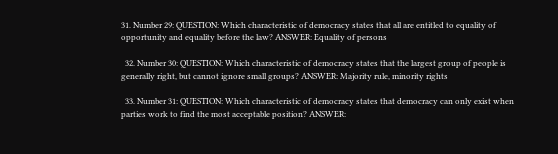31. Number 29: QUESTION: Which characteristic of democracy states that all are entitled to equality of opportunity and equality before the law? ANSWER: Equality of persons

  32. Number 30: QUESTION: Which characteristic of democracy states that the largest group of people is generally right, but cannot ignore small groups? ANSWER: Majority rule, minority rights

  33. Number 31: QUESTION: Which characteristic of democracy states that democracy can only exist when parties work to find the most acceptable position? ANSWER: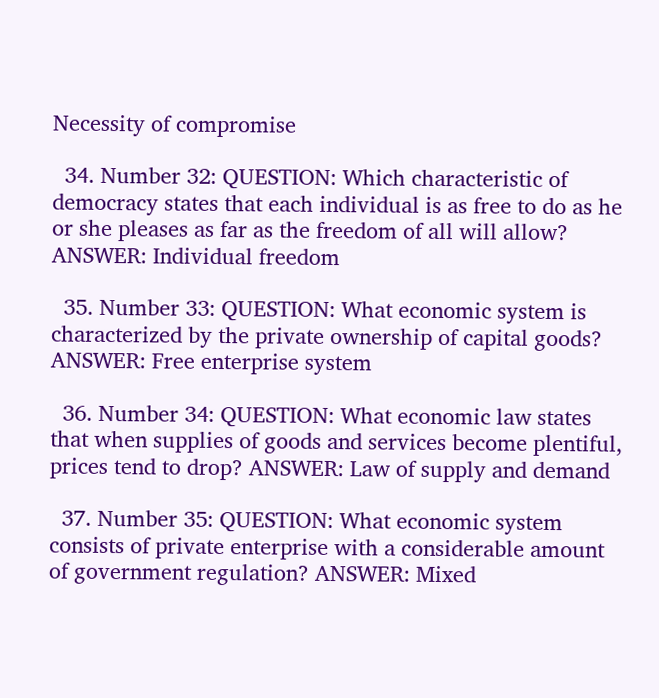Necessity of compromise

  34. Number 32: QUESTION: Which characteristic of democracy states that each individual is as free to do as he or she pleases as far as the freedom of all will allow? ANSWER: Individual freedom

  35. Number 33: QUESTION: What economic system is characterized by the private ownership of capital goods? ANSWER: Free enterprise system

  36. Number 34: QUESTION: What economic law states that when supplies of goods and services become plentiful, prices tend to drop? ANSWER: Law of supply and demand

  37. Number 35: QUESTION: What economic system consists of private enterprise with a considerable amount of government regulation? ANSWER: Mixed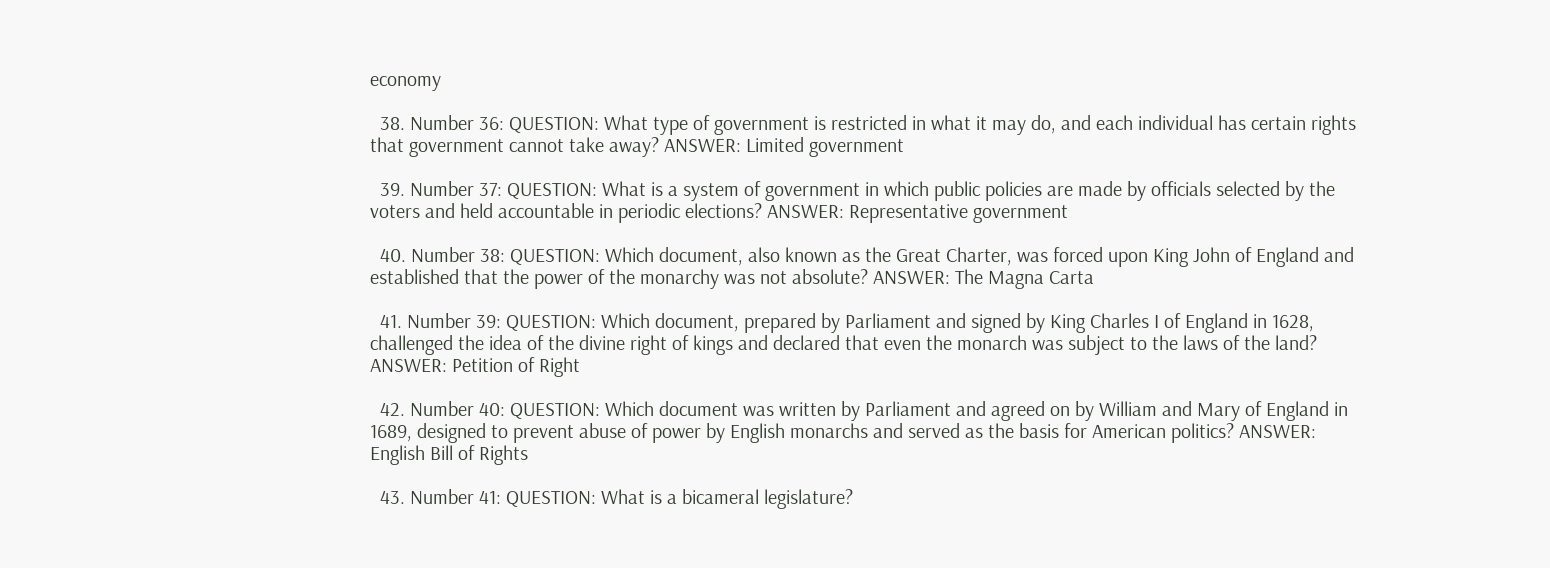economy

  38. Number 36: QUESTION: What type of government is restricted in what it may do, and each individual has certain rights that government cannot take away? ANSWER: Limited government

  39. Number 37: QUESTION: What is a system of government in which public policies are made by officials selected by the voters and held accountable in periodic elections? ANSWER: Representative government

  40. Number 38: QUESTION: Which document, also known as the Great Charter, was forced upon King John of England and established that the power of the monarchy was not absolute? ANSWER: The Magna Carta

  41. Number 39: QUESTION: Which document, prepared by Parliament and signed by King Charles I of England in 1628, challenged the idea of the divine right of kings and declared that even the monarch was subject to the laws of the land? ANSWER: Petition of Right

  42. Number 40: QUESTION: Which document was written by Parliament and agreed on by William and Mary of England in 1689, designed to prevent abuse of power by English monarchs and served as the basis for American politics? ANSWER: English Bill of Rights

  43. Number 41: QUESTION: What is a bicameral legislature?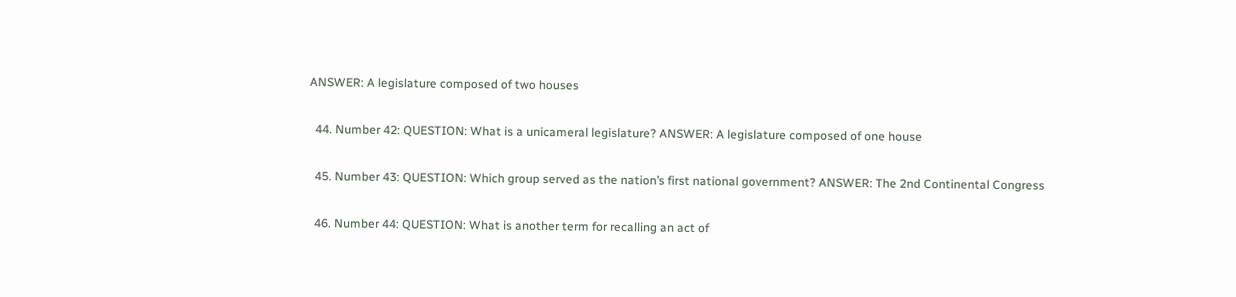ANSWER: A legislature composed of two houses

  44. Number 42: QUESTION: What is a unicameral legislature? ANSWER: A legislature composed of one house

  45. Number 43: QUESTION: Which group served as the nation’s first national government? ANSWER: The 2nd Continental Congress

  46. Number 44: QUESTION: What is another term for recalling an act of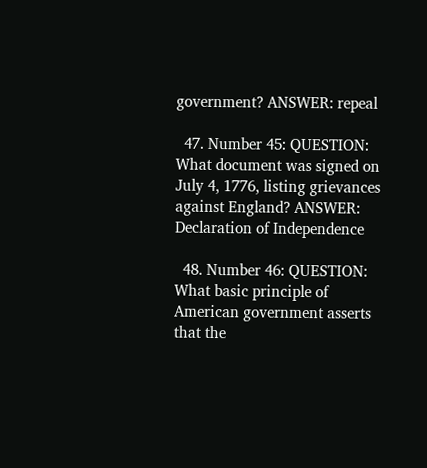government? ANSWER: repeal

  47. Number 45: QUESTION: What document was signed on July 4, 1776, listing grievances against England? ANSWER: Declaration of Independence

  48. Number 46: QUESTION: What basic principle of American government asserts that the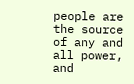people are the source of any and all power, and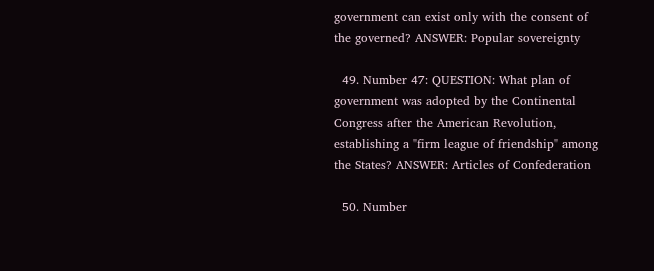government can exist only with the consent of the governed? ANSWER: Popular sovereignty

  49. Number 47: QUESTION: What plan of government was adopted by the Continental Congress after the American Revolution, establishing a "firm league of friendship" among the States? ANSWER: Articles of Confederation

  50. Number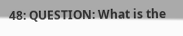48: QUESTION: What is the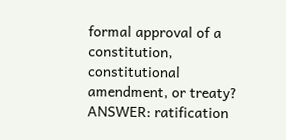formal approval of a constitution, constitutional amendment, or treaty? ANSWER: ratification